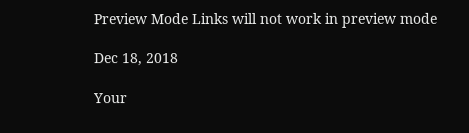Preview Mode Links will not work in preview mode

Dec 18, 2018

Your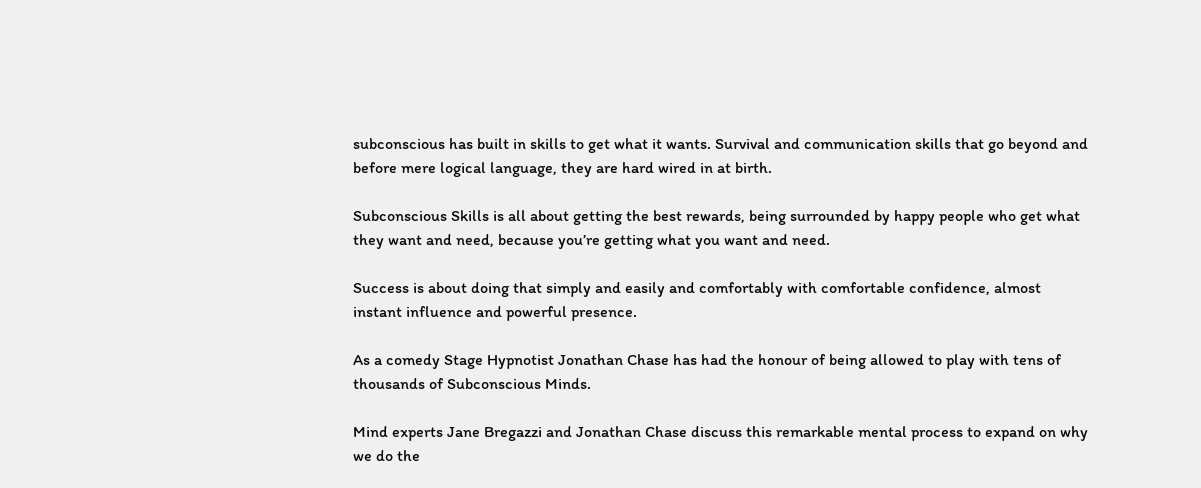subconscious has built in skills to get what it wants. Survival and communication skills that go beyond and before mere logical language, they are hard wired in at birth.

Subconscious Skills is all about getting the best rewards, being surrounded by happy people who get what they want and need, because you’re getting what you want and need.

Success is about doing that simply and easily and comfortably with comfortable confidence, almost instant influence and powerful presence.

As a comedy Stage Hypnotist Jonathan Chase has had the honour of being allowed to play with tens of thousands of Subconscious Minds.

Mind experts Jane Bregazzi and Jonathan Chase discuss this remarkable mental process to expand on why we do the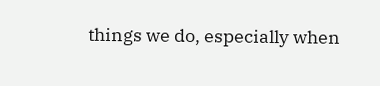things we do, especially when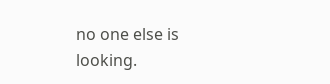no one else is looking.